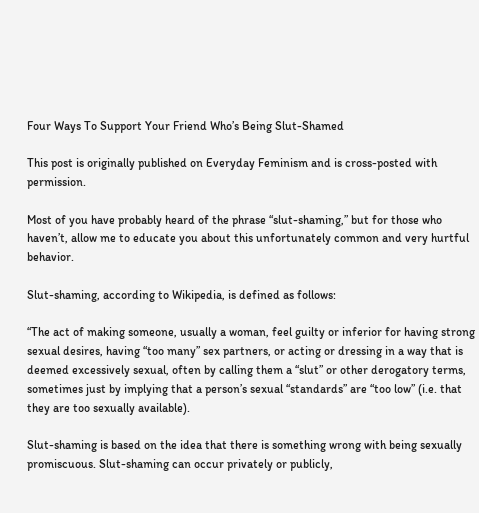Four Ways To Support Your Friend Who’s Being Slut-Shamed

This post is originally published on Everyday Feminism and is cross-posted with permission.

Most of you have probably heard of the phrase “slut-shaming,” but for those who haven’t, allow me to educate you about this unfortunately common and very hurtful behavior.

Slut-shaming, according to Wikipedia, is defined as follows:

“The act of making someone, usually a woman, feel guilty or inferior for having strong sexual desires, having “too many” sex partners, or acting or dressing in a way that is deemed excessively sexual, often by calling them a “slut” or other derogatory terms, sometimes just by implying that a person’s sexual “standards” are “too low” (i.e. that they are too sexually available).

Slut-shaming is based on the idea that there is something wrong with being sexually promiscuous. Slut-shaming can occur privately or publicly,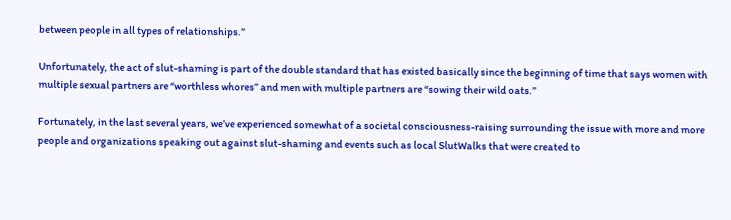between people in all types of relationships.”

Unfortunately, the act of slut-shaming is part of the double standard that has existed basically since the beginning of time that says women with multiple sexual partners are “worthless whores” and men with multiple partners are “sowing their wild oats.”

Fortunately, in the last several years, we’ve experienced somewhat of a societal consciousness-raising surrounding the issue with more and more people and organizations speaking out against slut-shaming and events such as local SlutWalks that were created to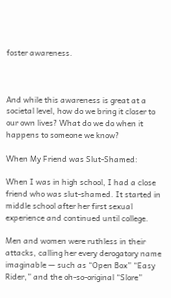foster awareness.



And while this awareness is great at a societal level, how do we bring it closer to our own lives? What do we do when it happens to someone we know?

When My Friend was Slut-Shamed:

When I was in high school, I had a close friend who was slut-shamed. It started in middle school after her first sexual experience and continued until college.

Men and women were ruthless in their attacks, calling her every derogatory name imaginable — such as “Open Box” “Easy Rider,” and the oh-so-original “Slore”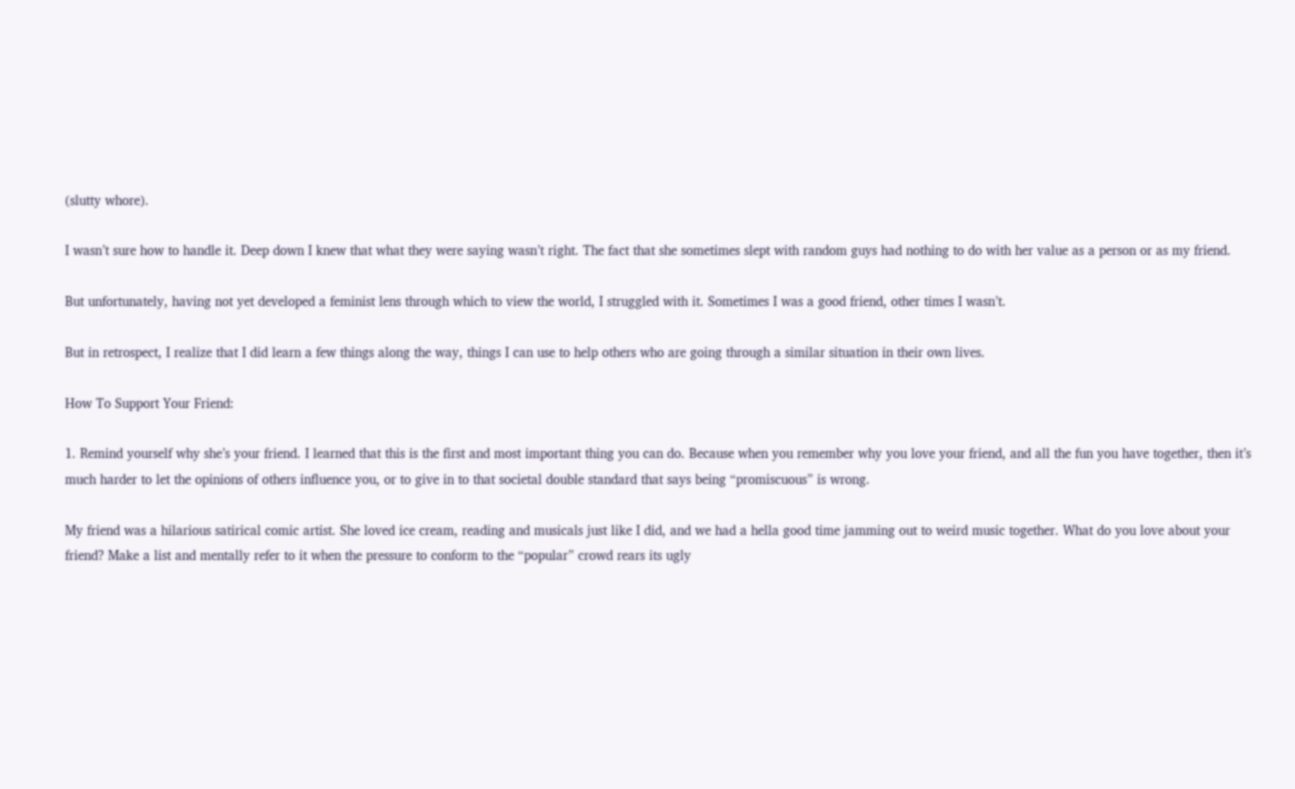(slutty whore).

I wasn’t sure how to handle it. Deep down I knew that what they were saying wasn’t right. The fact that she sometimes slept with random guys had nothing to do with her value as a person or as my friend.

But unfortunately, having not yet developed a feminist lens through which to view the world, I struggled with it. Sometimes I was a good friend, other times I wasn’t.

But in retrospect, I realize that I did learn a few things along the way, things I can use to help others who are going through a similar situation in their own lives.

How To Support Your Friend:

1. Remind yourself why she’s your friend. I learned that this is the first and most important thing you can do. Because when you remember why you love your friend, and all the fun you have together, then it’s much harder to let the opinions of others influence you, or to give in to that societal double standard that says being “promiscuous” is wrong.

My friend was a hilarious satirical comic artist. She loved ice cream, reading and musicals just like I did, and we had a hella good time jamming out to weird music together. What do you love about your friend? Make a list and mentally refer to it when the pressure to conform to the “popular” crowd rears its ugly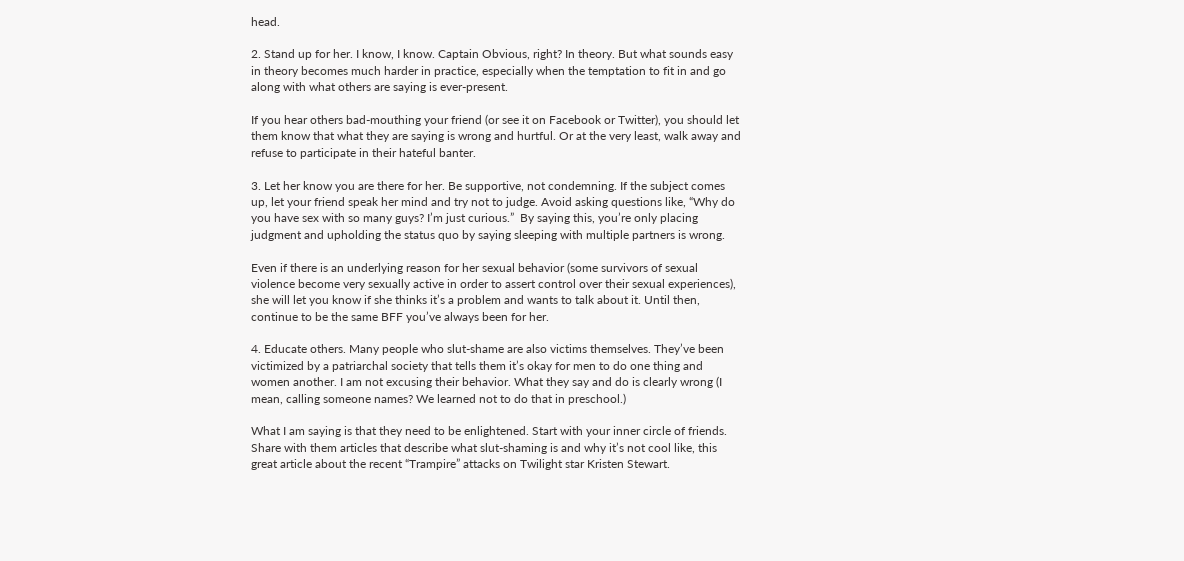head.

2. Stand up for her. I know, I know. Captain Obvious, right? In theory. But what sounds easy in theory becomes much harder in practice, especially when the temptation to fit in and go along with what others are saying is ever-present.

If you hear others bad-mouthing your friend (or see it on Facebook or Twitter), you should let them know that what they are saying is wrong and hurtful. Or at the very least, walk away and refuse to participate in their hateful banter.

3. Let her know you are there for her. Be supportive, not condemning. If the subject comes up, let your friend speak her mind and try not to judge. Avoid asking questions like, “Why do you have sex with so many guys? I’m just curious.”  By saying this, you’re only placing judgment and upholding the status quo by saying sleeping with multiple partners is wrong.

Even if there is an underlying reason for her sexual behavior (some survivors of sexual violence become very sexually active in order to assert control over their sexual experiences), she will let you know if she thinks it’s a problem and wants to talk about it. Until then, continue to be the same BFF you’ve always been for her.

4. Educate others. Many people who slut-shame are also victims themselves. They’ve been victimized by a patriarchal society that tells them it’s okay for men to do one thing and women another. I am not excusing their behavior. What they say and do is clearly wrong (I mean, calling someone names? We learned not to do that in preschool.)

What I am saying is that they need to be enlightened. Start with your inner circle of friends. Share with them articles that describe what slut-shaming is and why it’s not cool like, this great article about the recent “Trampire” attacks on Twilight star Kristen Stewart.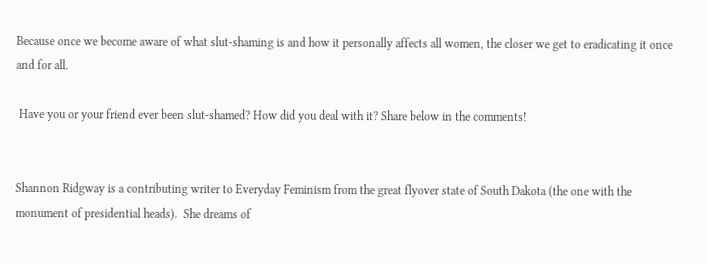Because once we become aware of what slut-shaming is and how it personally affects all women, the closer we get to eradicating it once and for all.

 Have you or your friend ever been slut-shamed? How did you deal with it? Share below in the comments!


Shannon Ridgway is a contributing writer to Everyday Feminism from the great flyover state of South Dakota (the one with the monument of presidential heads).  She dreams of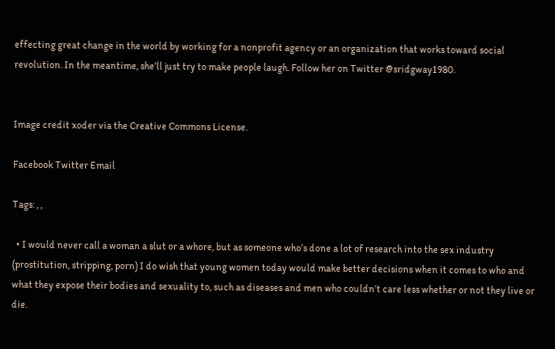effecting great change in the world by working for a nonprofit agency or an organization that works toward social revolution. In the meantime, she’ll just try to make people laugh. Follow her on Twitter @sridgway1980.


Image credit xoder via the Creative Commons License.

Facebook Twitter Email

Tags: , ,

  • I would never call a woman a slut or a whore, but as someone who’s done a lot of research into the sex industry (prostitution, stripping, porn) I do wish that young women today would make better decisions when it comes to who and what they expose their bodies and sexuality to, such as diseases and men who couldn’t care less whether or not they live or die.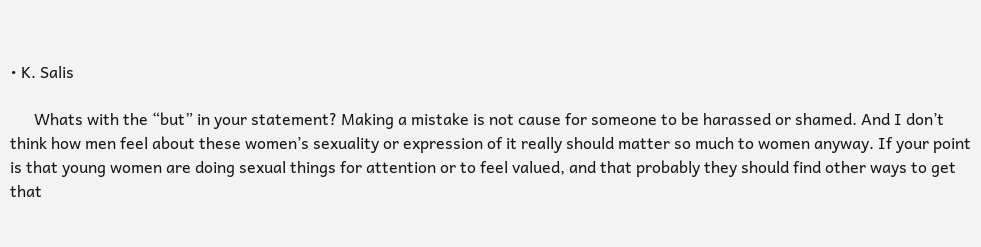• K. Salis

      Whats with the “but” in your statement? Making a mistake is not cause for someone to be harassed or shamed. And I don’t think how men feel about these women’s sexuality or expression of it really should matter so much to women anyway. If your point is that young women are doing sexual things for attention or to feel valued, and that probably they should find other ways to get that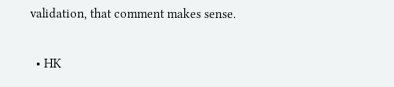validation, that comment makes sense.

  • HK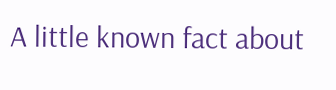A little known fact about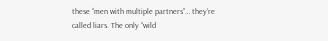these “men with multiple partners”… they’re called liars. The only “wild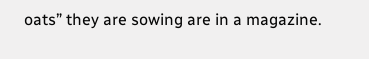oats” they are sowing are in a magazine.